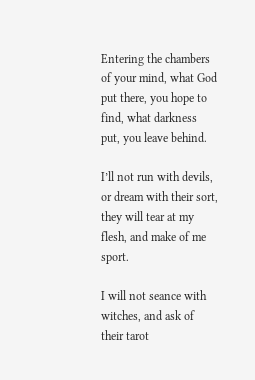Entering the chambers of your mind, what God put there, you hope to find, what darkness put, you leave behind.

I’ll not run with devils, or dream with their sort, they will tear at my flesh, and make of me sport.

I will not seance with witches, and ask of their tarot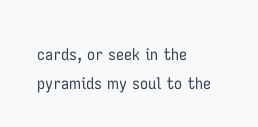cards, or seek in the pyramids my soul to the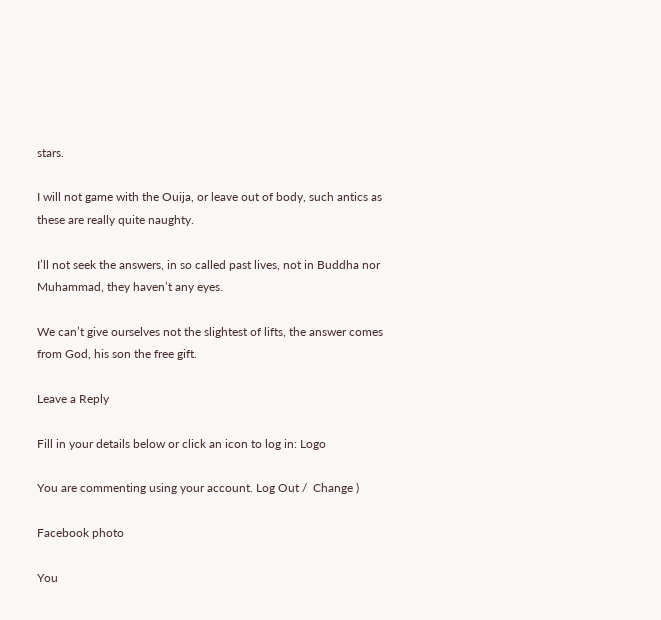stars.

I will not game with the Ouija, or leave out of body, such antics as these are really quite naughty.

I’ll not seek the answers, in so called past lives, not in Buddha nor Muhammad, they haven’t any eyes.

We can’t give ourselves not the slightest of lifts, the answer comes from God, his son the free gift.

Leave a Reply

Fill in your details below or click an icon to log in: Logo

You are commenting using your account. Log Out /  Change )

Facebook photo

You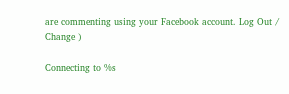are commenting using your Facebook account. Log Out /  Change )

Connecting to %s